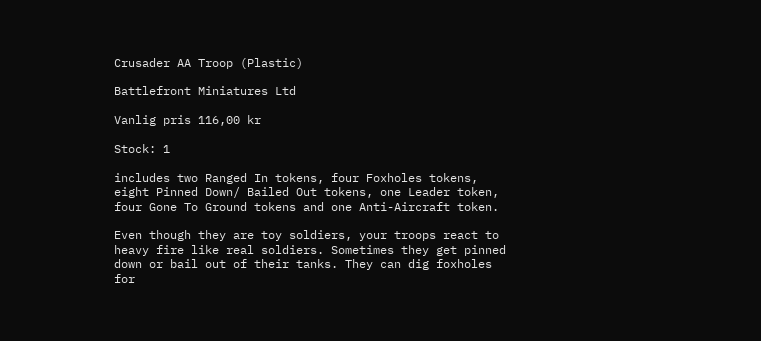Crusader AA Troop (Plastic)

Battlefront Miniatures Ltd

Vanlig pris 116,00 kr

Stock: 1

includes two Ranged In tokens, four Foxholes tokens, eight Pinned Down/ Bailed Out tokens, one Leader token, four Gone To Ground tokens and one Anti-Aircraft token.

Even though they are toy soldiers, your troops react to heavy fire like real soldiers. Sometimes they get pinned down or bail out of their tanks. They can dig foxholes for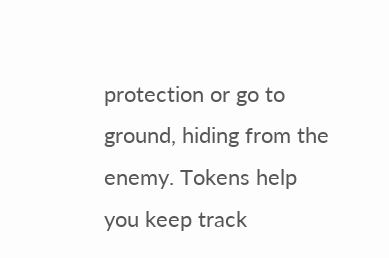protection or go to ground, hiding from the enemy. Tokens help you keep track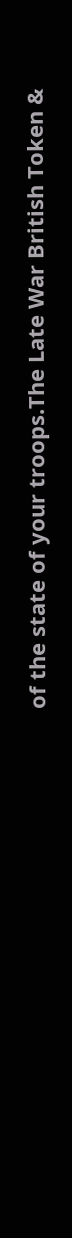of the state of your troops.The Late War British Token &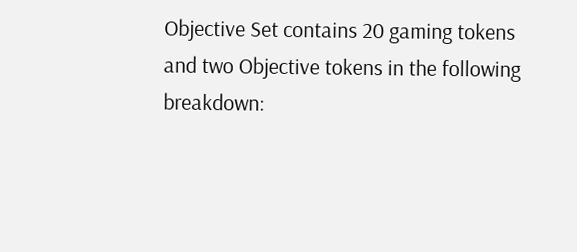Objective Set contains 20 gaming tokens and two Objective tokens in the following breakdown: